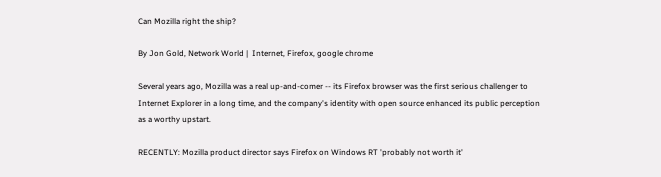Can Mozilla right the ship?

By Jon Gold, Network World |  Internet, Firefox, google chrome

Several years ago, Mozilla was a real up-and-comer -- its Firefox browser was the first serious challenger to Internet Explorer in a long time, and the company's identity with open source enhanced its public perception as a worthy upstart.

RECENTLY: Mozilla product director says Firefox on Windows RT 'probably not worth it'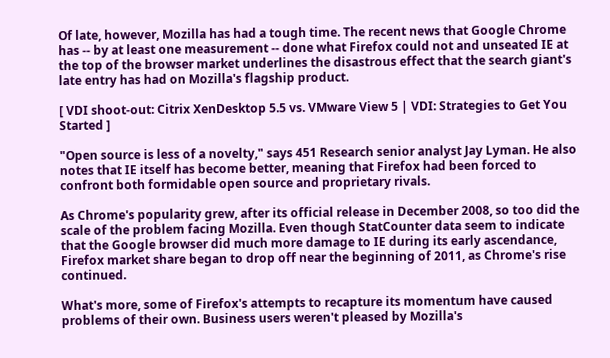Of late, however, Mozilla has had a tough time. The recent news that Google Chrome has -- by at least one measurement -- done what Firefox could not and unseated IE at the top of the browser market underlines the disastrous effect that the search giant's late entry has had on Mozilla's flagship product.

[ VDI shoot-out: Citrix XenDesktop 5.5 vs. VMware View 5 | VDI: Strategies to Get You Started ]

"Open source is less of a novelty," says 451 Research senior analyst Jay Lyman. He also notes that IE itself has become better, meaning that Firefox had been forced to confront both formidable open source and proprietary rivals.

As Chrome's popularity grew, after its official release in December 2008, so too did the scale of the problem facing Mozilla. Even though StatCounter data seem to indicate that the Google browser did much more damage to IE during its early ascendance, Firefox market share began to drop off near the beginning of 2011, as Chrome's rise continued.

What's more, some of Firefox's attempts to recapture its momentum have caused problems of their own. Business users weren't pleased by Mozilla's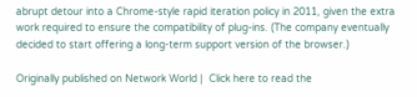abrupt detour into a Chrome-style rapid iteration policy in 2011, given the extra work required to ensure the compatibility of plug-ins. (The company eventually decided to start offering a long-term support version of the browser.)

Originally published on Network World |  Click here to read the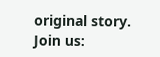original story.
Join us: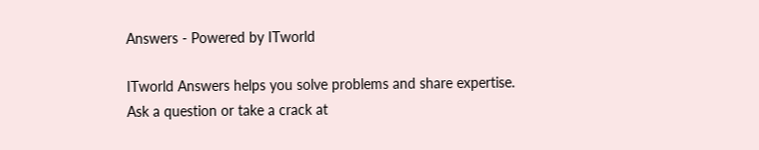Answers - Powered by ITworld

ITworld Answers helps you solve problems and share expertise. Ask a question or take a crack at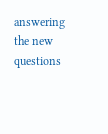answering the new questions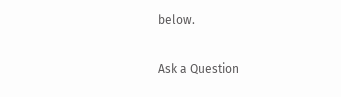below.

Ask a Question